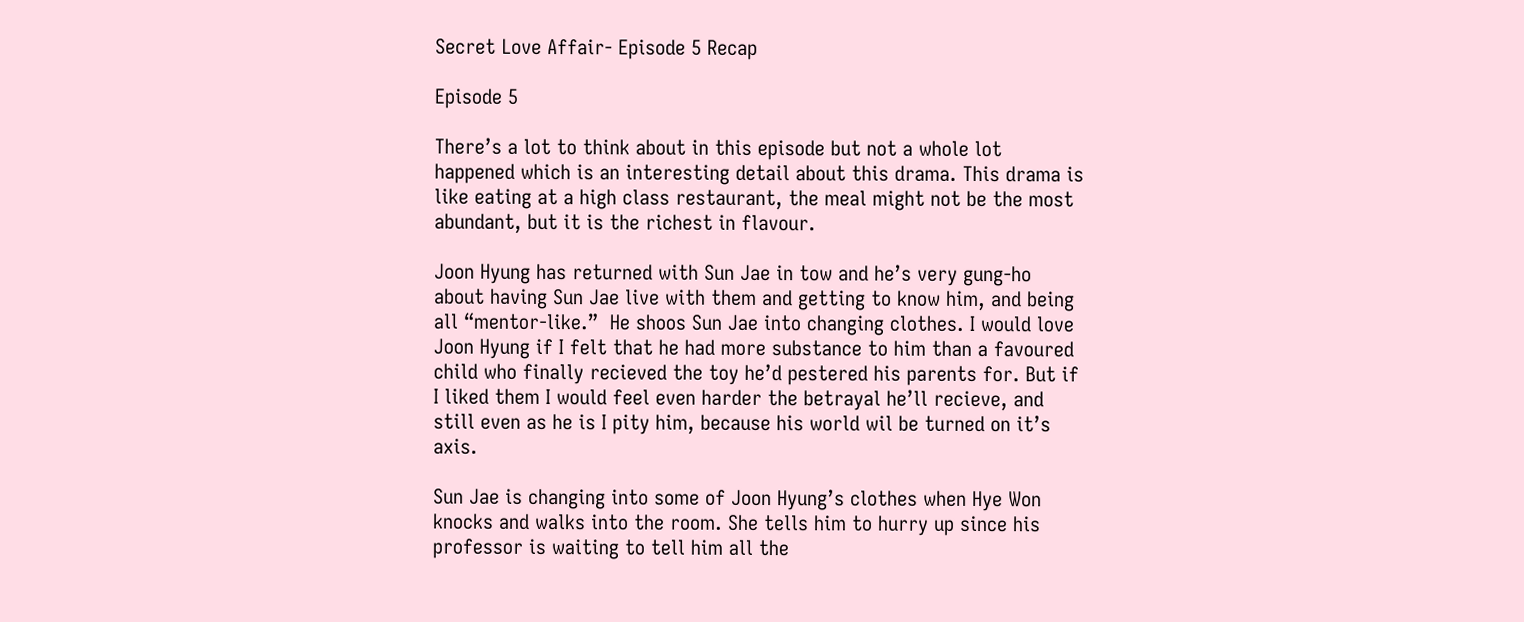Secret Love Affair- Episode 5 Recap

Episode 5

There’s a lot to think about in this episode but not a whole lot happened which is an interesting detail about this drama. This drama is like eating at a high class restaurant, the meal might not be the most abundant, but it is the richest in flavour.

Joon Hyung has returned with Sun Jae in tow and he’s very gung-ho about having Sun Jae live with them and getting to know him, and being all “mentor-like.”  He shoos Sun Jae into changing clothes. I would love Joon Hyung if I felt that he had more substance to him than a favoured child who finally recieved the toy he’d pestered his parents for. But if I liked them I would feel even harder the betrayal he’ll recieve, and still even as he is I pity him, because his world wil be turned on it’s axis.

Sun Jae is changing into some of Joon Hyung’s clothes when Hye Won knocks and walks into the room. She tells him to hurry up since his professor is waiting to tell him all the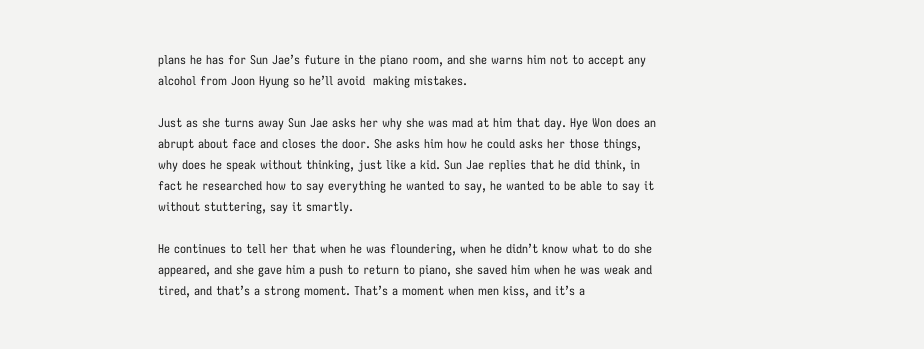plans he has for Sun Jae’s future in the piano room, and she warns him not to accept any alcohol from Joon Hyung so he’ll avoid  making mistakes.

Just as she turns away Sun Jae asks her why she was mad at him that day. Hye Won does an abrupt about face and closes the door. She asks him how he could asks her those things, why does he speak without thinking, just like a kid. Sun Jae replies that he did think, in fact he researched how to say everything he wanted to say, he wanted to be able to say it without stuttering, say it smartly.

He continues to tell her that when he was floundering, when he didn’t know what to do she appeared, and she gave him a push to return to piano, she saved him when he was weak and tired, and that’s a strong moment. That’s a moment when men kiss, and it’s a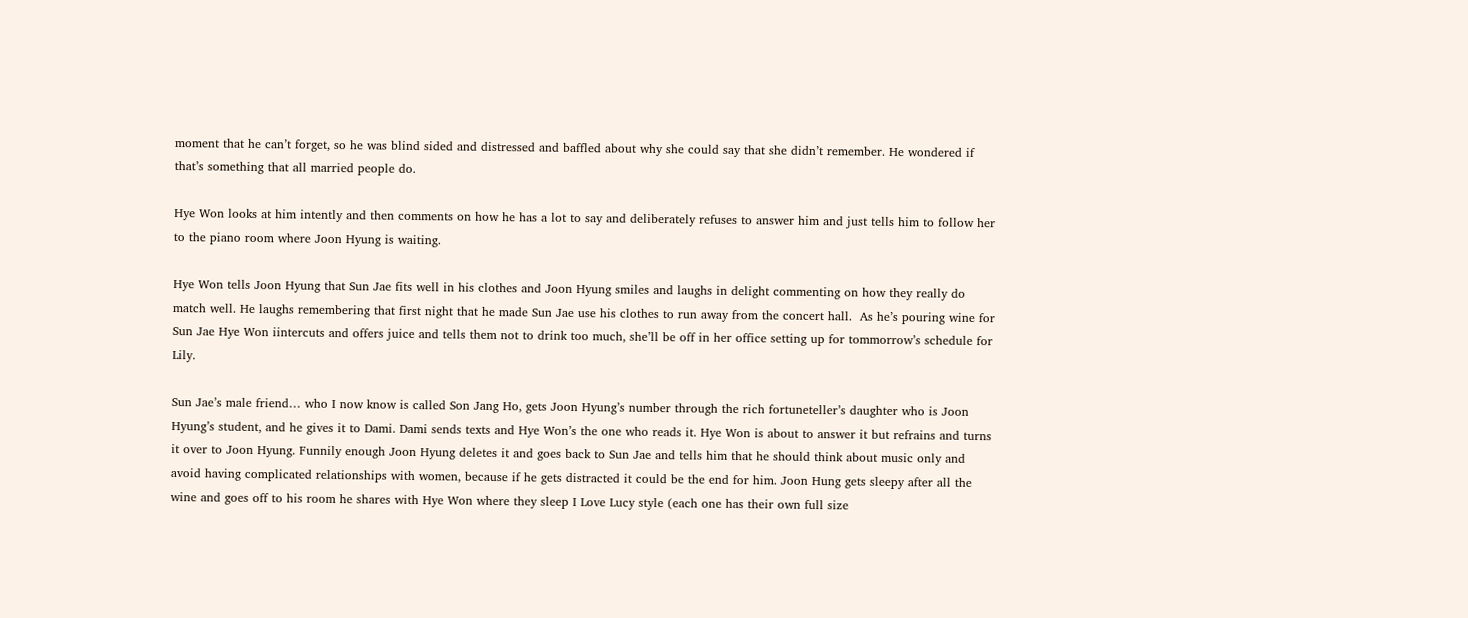moment that he can’t forget, so he was blind sided and distressed and baffled about why she could say that she didn’t remember. He wondered if that’s something that all married people do.

Hye Won looks at him intently and then comments on how he has a lot to say and deliberately refuses to answer him and just tells him to follow her to the piano room where Joon Hyung is waiting.

Hye Won tells Joon Hyung that Sun Jae fits well in his clothes and Joon Hyung smiles and laughs in delight commenting on how they really do match well. He laughs remembering that first night that he made Sun Jae use his clothes to run away from the concert hall.  As he’s pouring wine for Sun Jae Hye Won iintercuts and offers juice and tells them not to drink too much, she’ll be off in her office setting up for tommorrow’s schedule for Lily.

Sun Jae’s male friend… who I now know is called Son Jang Ho, gets Joon Hyung’s number through the rich fortuneteller’s daughter who is Joon Hyung’s student, and he gives it to Dami. Dami sends texts and Hye Won’s the one who reads it. Hye Won is about to answer it but refrains and turns it over to Joon Hyung. Funnily enough Joon Hyung deletes it and goes back to Sun Jae and tells him that he should think about music only and avoid having complicated relationships with women, because if he gets distracted it could be the end for him. Joon Hung gets sleepy after all the wine and goes off to his room he shares with Hye Won where they sleep I Love Lucy style (each one has their own full size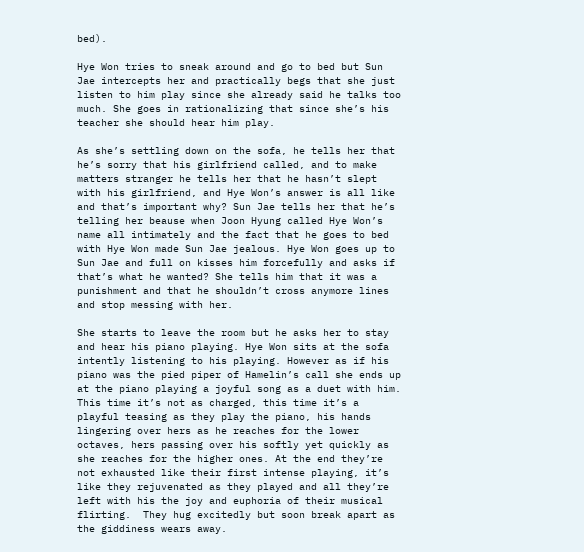bed).

Hye Won tries to sneak around and go to bed but Sun Jae intercepts her and practically begs that she just listen to him play since she already said he talks too much. She goes in rationalizing that since she’s his teacher she should hear him play.

As she’s settling down on the sofa, he tells her that he’s sorry that his girlfriend called, and to make matters stranger he tells her that he hasn’t slept with his girlfriend, and Hye Won’s answer is all like and that’s important why? Sun Jae tells her that he’s telling her beause when Joon Hyung called Hye Won’s name all intimately and the fact that he goes to bed with Hye Won made Sun Jae jealous. Hye Won goes up to Sun Jae and full on kisses him forcefully and asks if that’s what he wanted? She tells him that it was a punishment and that he shouldn’t cross anymore lines and stop messing with her.

She starts to leave the room but he asks her to stay and hear his piano playing. Hye Won sits at the sofa intently listening to his playing. However as if his piano was the pied piper of Hamelin’s call she ends up at the piano playing a joyful song as a duet with him. This time it’s not as charged, this time it’s a playful teasing as they play the piano, his hands lingering over hers as he reaches for the lower octaves, hers passing over his softly yet quickly as she reaches for the higher ones. At the end they’re not exhausted like their first intense playing, it’s like they rejuvenated as they played and all they’re left with his the joy and euphoria of their musical flirting.  They hug excitedly but soon break apart as the giddiness wears away.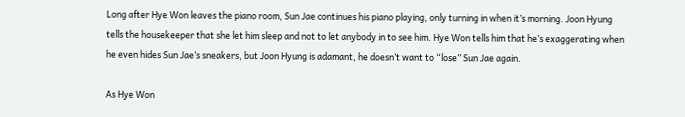Long after Hye Won leaves the piano room, Sun Jae continues his piano playing, only turning in when it’s morning. Joon Hyung tells the housekeeper that she let him sleep and not to let anybody in to see him. Hye Won tells him that he’s exaggerating when he even hides Sun Jae’s sneakers, but Joon Hyung is adamant, he doesn’t want to “lose” Sun Jae again.

As Hye Won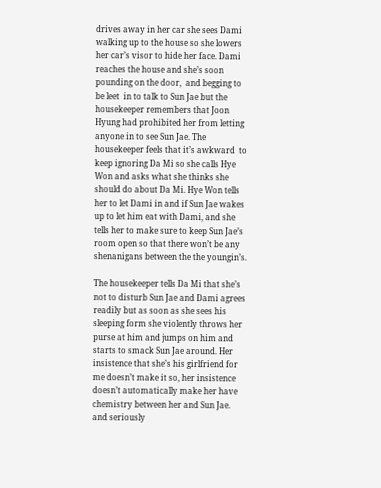drives away in her car she sees Dami walking up to the house so she lowers her car’s visor to hide her face. Dami reaches the house and she’s soon pounding on the door,  and begging to be leet  in to talk to Sun Jae but the housekeeper remembers that Joon Hyung had prohibited her from letting anyone in to see Sun Jae. The housekeeper feels that it’s awkward  to keep ignoring Da Mi so she calls Hye Won and asks what she thinks she should do about Da Mi. Hye Won tells her to let Dami in and if Sun Jae wakes up to let him eat with Dami, and she tells her to make sure to keep Sun Jae’s room open so that there won’t be any shenanigans between the the youngin’s.

The housekeeper tells Da Mi that she’s not to disturb Sun Jae and Dami agrees readily but as soon as she sees his sleeping form she violently throws her purse at him and jumps on him and starts to smack Sun Jae around. Her insistence that she’s his girlfriend for me doesn’t make it so, her insistence doesn’t automatically make her have chemistry between her and Sun Jae. and seriously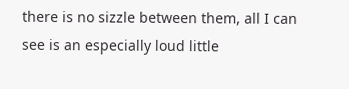there is no sizzle between them, all I can see is an especially loud little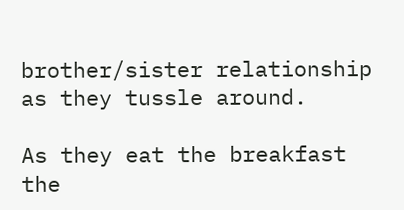brother/sister relationship as they tussle around.

As they eat the breakfast the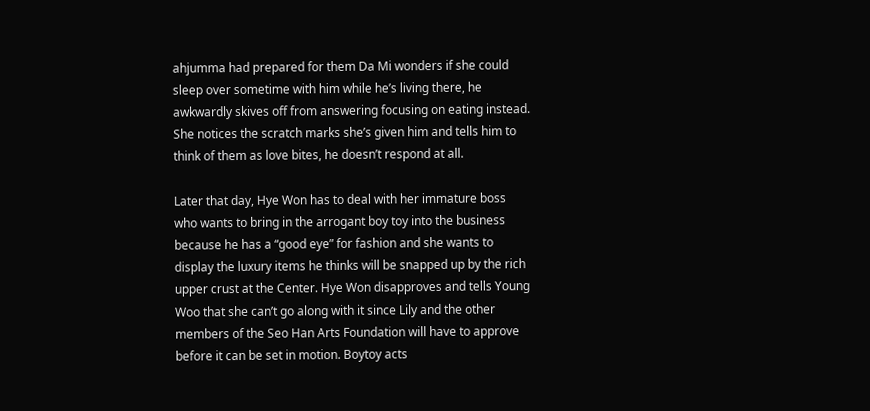ahjumma had prepared for them Da Mi wonders if she could sleep over sometime with him while he’s living there, he awkwardly skives off from answering focusing on eating instead. She notices the scratch marks she’s given him and tells him to think of them as love bites, he doesn’t respond at all.

Later that day, Hye Won has to deal with her immature boss who wants to bring in the arrogant boy toy into the business because he has a “good eye” for fashion and she wants to display the luxury items he thinks will be snapped up by the rich upper crust at the Center. Hye Won disapproves and tells Young Woo that she can’t go along with it since Lily and the other members of the Seo Han Arts Foundation will have to approve before it can be set in motion. Boytoy acts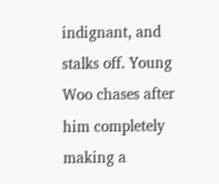indignant, and stalks off. Young Woo chases after him completely making a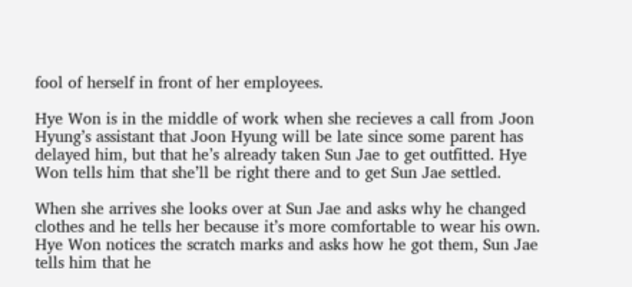fool of herself in front of her employees.

Hye Won is in the middle of work when she recieves a call from Joon Hyung’s assistant that Joon Hyung will be late since some parent has delayed him, but that he’s already taken Sun Jae to get outfitted. Hye Won tells him that she’ll be right there and to get Sun Jae settled.

When she arrives she looks over at Sun Jae and asks why he changed  clothes and he tells her because it’s more comfortable to wear his own. Hye Won notices the scratch marks and asks how he got them, Sun Jae tells him that he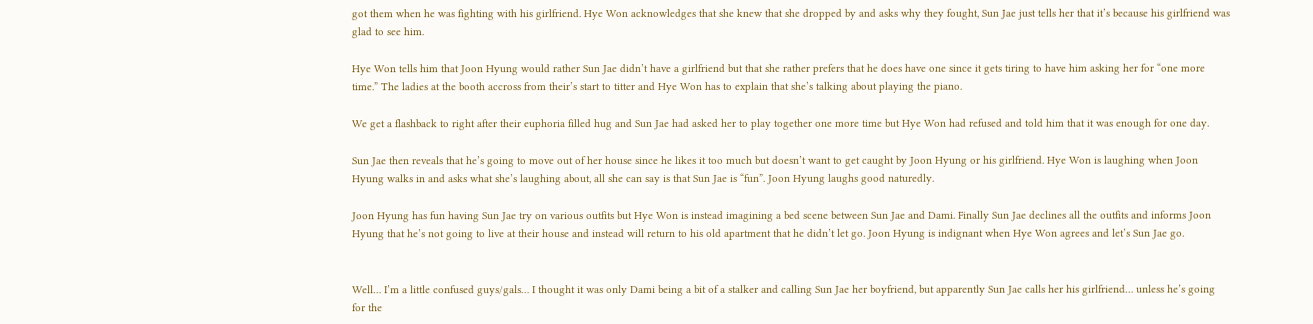got them when he was fighting with his girlfriend. Hye Won acknowledges that she knew that she dropped by and asks why they fought, Sun Jae just tells her that it’s because his girlfriend was glad to see him.

Hye Won tells him that Joon Hyung would rather Sun Jae didn’t have a girlfriend but that she rather prefers that he does have one since it gets tiring to have him asking her for “one more time.” The ladies at the booth accross from their’s start to titter and Hye Won has to explain that she’s talking about playing the piano.

We get a flashback to right after their euphoria filled hug and Sun Jae had asked her to play together one more time but Hye Won had refused and told him that it was enough for one day.

Sun Jae then reveals that he’s going to move out of her house since he likes it too much but doesn’t want to get caught by Joon Hyung or his girlfriend. Hye Won is laughing when Joon Hyung walks in and asks what she’s laughing about, all she can say is that Sun Jae is “fun”. Joon Hyung laughs good naturedly.

Joon Hyung has fun having Sun Jae try on various outfits but Hye Won is instead imagining a bed scene between Sun Jae and Dami. Finally Sun Jae declines all the outfits and informs Joon Hyung that he’s not going to live at their house and instead will return to his old apartment that he didn’t let go. Joon Hyung is indignant when Hye Won agrees and let’s Sun Jae go.


Well… I’m a little confused guys/gals… I thought it was only Dami being a bit of a stalker and calling Sun Jae her boyfriend, but apparently Sun Jae calls her his girlfriend… unless he’s going for the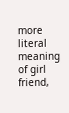more literal meaning of girl friend,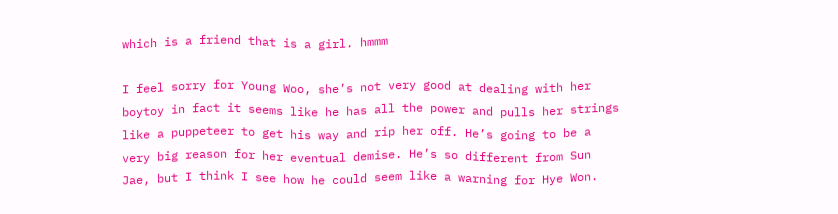which is a friend that is a girl. hmmm

I feel sorry for Young Woo, she’s not very good at dealing with her boytoy in fact it seems like he has all the power and pulls her strings like a puppeteer to get his way and rip her off. He’s going to be a very big reason for her eventual demise. He’s so different from Sun Jae, but I think I see how he could seem like a warning for Hye Won.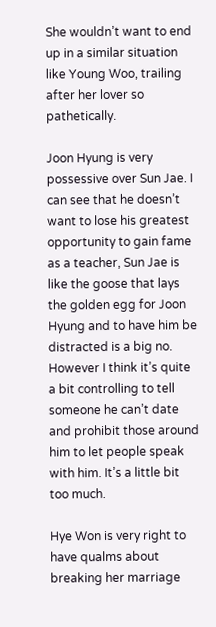She wouldn’t want to end up in a similar situation like Young Woo, trailing after her lover so pathetically.

Joon Hyung is very possessive over Sun Jae. I can see that he doesn’t want to lose his greatest opportunity to gain fame as a teacher, Sun Jae is like the goose that lays the golden egg for Joon Hyung and to have him be distracted is a big no. However I think it’s quite a bit controlling to tell someone he can’t date and prohibit those around him to let people speak with him. It’s a little bit too much.

Hye Won is very right to have qualms about breaking her marriage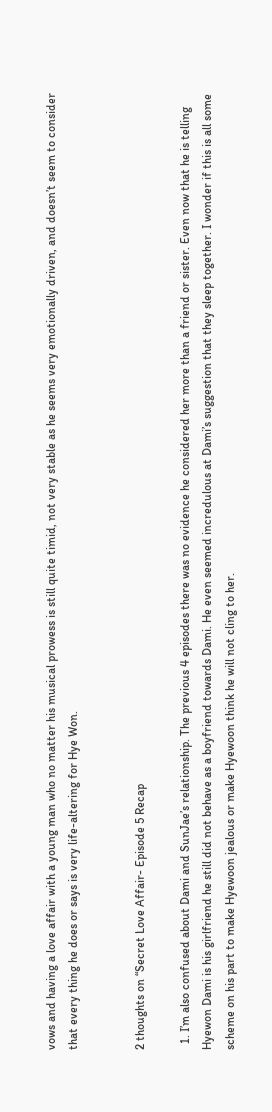vows and having a love affair with a young man who no matter his musical prowess is still quite timid, not very stable as he seems very emotionally driven, and doesn’t seem to consider that every thing he does or says is very life-altering for Hye Won.


2 thoughts on “Secret Love Affair- Episode 5 Recap

  1. I’m also confused about Dami and SunJae’s relationship. The previous 4 episodes there was no evidence he considered her more than a friend or sister. Even now that he is telling Hyewon Dami is his girlfriend he still did not behave as a boyfriend towards Dami. He even seemed incredulous at Dami’s suggestion that they sleep together. I wonder if this is all some scheme on his part to make Hyewoon jealous or make Hyewoon think he will not cling to her.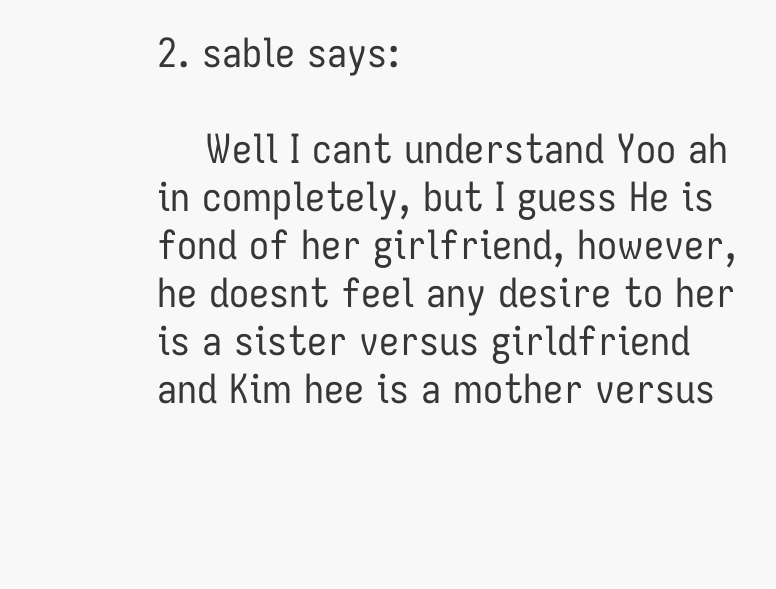2. sable says:

    Well I cant understand Yoo ah in completely, but I guess He is fond of her girlfriend, however, he doesnt feel any desire to her is a sister versus girldfriend and Kim hee is a mother versus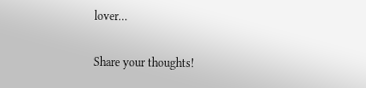lover…

Share your thoughts!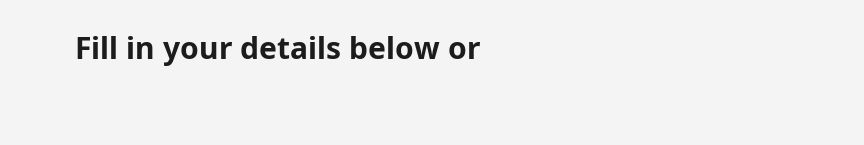Fill in your details below or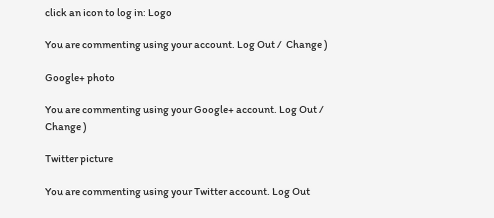click an icon to log in: Logo

You are commenting using your account. Log Out /  Change )

Google+ photo

You are commenting using your Google+ account. Log Out /  Change )

Twitter picture

You are commenting using your Twitter account. Log Out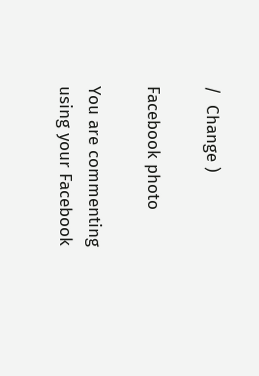/  Change )

Facebook photo

You are commenting using your Facebook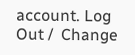account. Log Out /  Change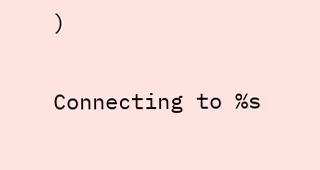)


Connecting to %s